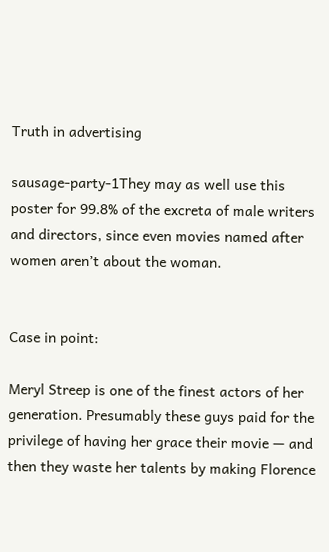Truth in advertising

sausage-party-1They may as well use this poster for 99.8% of the excreta of male writers and directors, since even movies named after women aren’t about the woman.


Case in point:

Meryl Streep is one of the finest actors of her generation. Presumably these guys paid for the privilege of having her grace their movie — and then they waste her talents by making Florence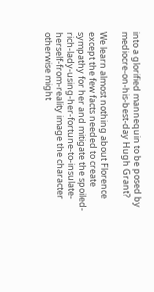into a glorified mannequin to be posed by mediocre-on-his-best-day Hugh Grant?

We learn almost nothing about Florence except the few facts needed to create sympathy for her and mitigate the spoiled-rich-lady-using-her-fortune-to-insulate-herself-from-reality image the character otherwise might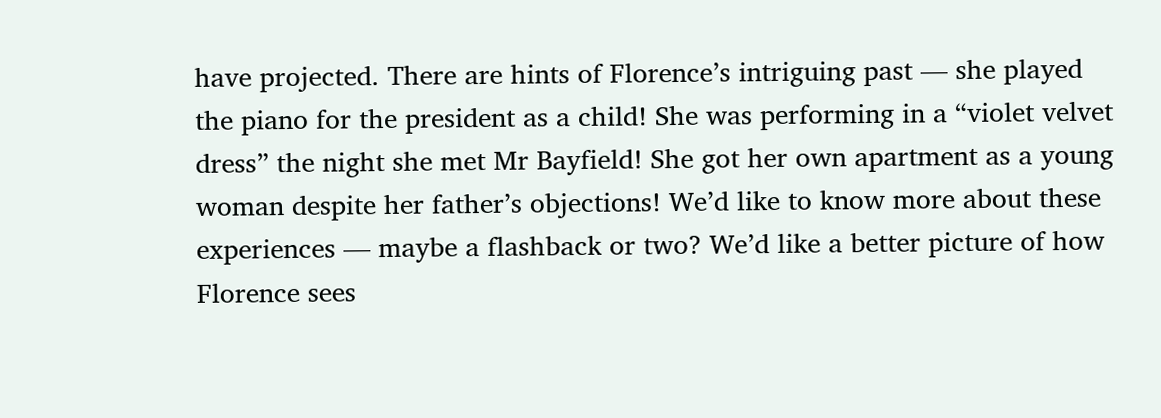have projected. There are hints of Florence’s intriguing past — she played the piano for the president as a child! She was performing in a “violet velvet dress” the night she met Mr Bayfield! She got her own apartment as a young woman despite her father’s objections! We’d like to know more about these experiences — maybe a flashback or two? We’d like a better picture of how Florence sees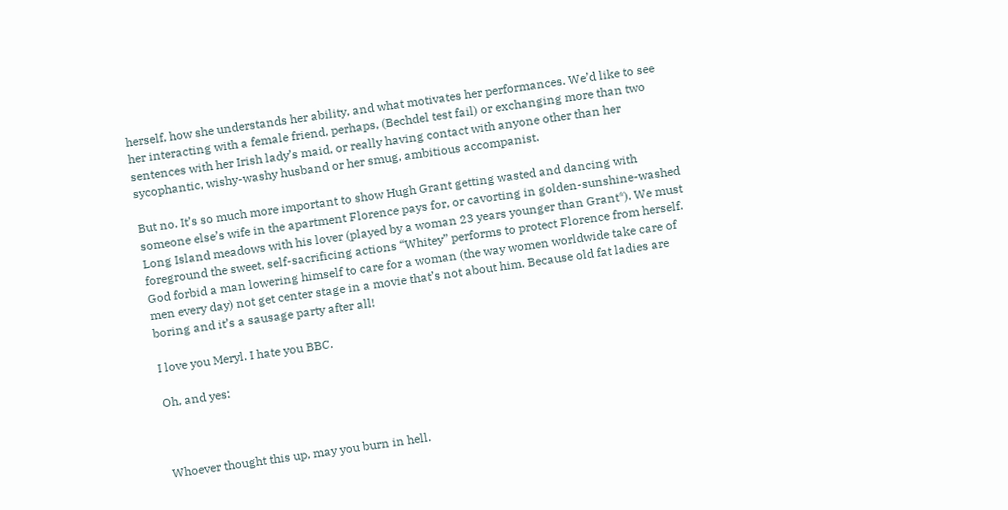herself, how she understands her ability, and what motivates her performances. We’d like to see her interacting with a female friend, perhaps, (Bechdel test fail) or exchanging more than two sentences with her Irish lady’s maid, or really having contact with anyone other than her sycophantic, wishy-washy husband or her smug, ambitious accompanist.

But no. It’s so much more important to show Hugh Grant getting wasted and dancing with someone else’s wife in the apartment Florence pays for, or cavorting in golden-sunshine-washed Long Island meadows with his lover (played by a woman 23 years younger than Grant*). We must foreground the sweet, self-sacrificing actions “Whitey” performs to protect Florence from herself. God forbid a man lowering himself to care for a woman (the way women worldwide take care of men every day) not get center stage in a movie that’s not about him. Because old fat ladies are boring and it’s a sausage party after all!

I love you Meryl. I hate you BBC.

Oh, and yes:



Whoever thought this up, may you burn in hell.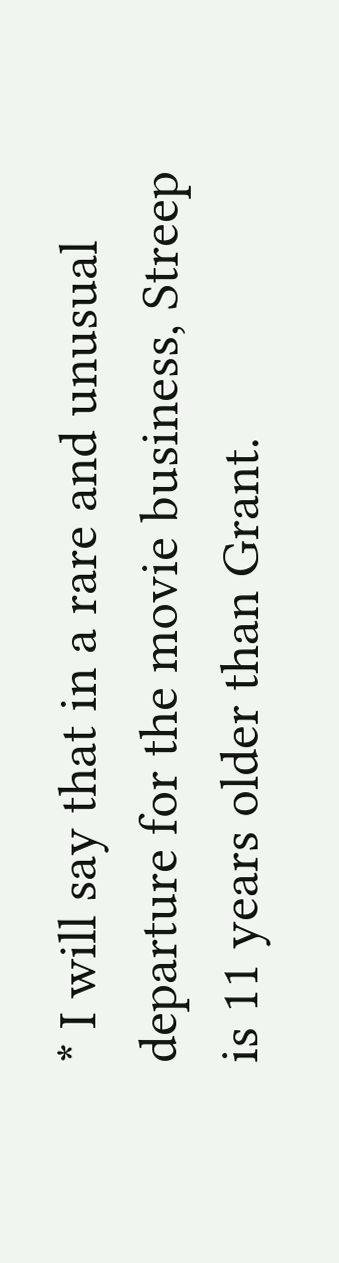* I will say that in a rare and unusual departure for the movie business, Streep is 11 years older than Grant.